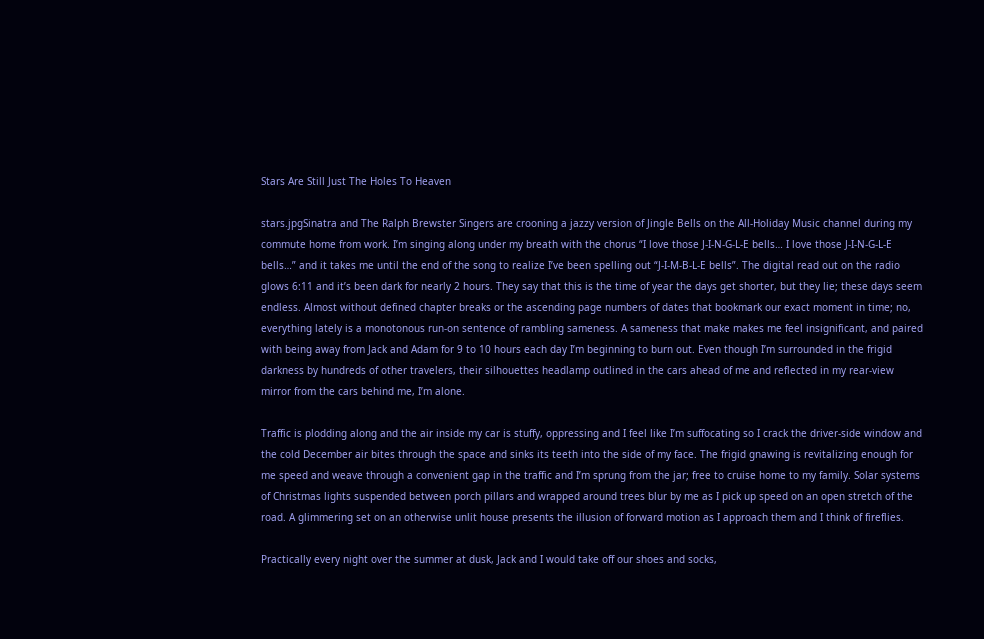Stars Are Still Just The Holes To Heaven

stars.jpgSinatra and The Ralph Brewster Singers are crooning a jazzy version of Jingle Bells on the All-Holiday Music channel during my commute home from work. I’m singing along under my breath with the chorus “I love those J-I-N-G-L-E bells… I love those J-I-N-G-L-E bells…” and it takes me until the end of the song to realize I’ve been spelling out “J-I-M-B-L-E bells”. The digital read out on the radio glows 6:11 and it’s been dark for nearly 2 hours. They say that this is the time of year the days get shorter, but they lie; these days seem endless. Almost without defined chapter breaks or the ascending page numbers of dates that bookmark our exact moment in time; no, everything lately is a monotonous run-on sentence of rambling sameness. A sameness that make makes me feel insignificant, and paired with being away from Jack and Adam for 9 to 10 hours each day I’m beginning to burn out. Even though I’m surrounded in the frigid darkness by hundreds of other travelers, their silhouettes headlamp outlined in the cars ahead of me and reflected in my rear-view mirror from the cars behind me, I’m alone.

Traffic is plodding along and the air inside my car is stuffy, oppressing and I feel like I’m suffocating so I crack the driver-side window and the cold December air bites through the space and sinks its teeth into the side of my face. The frigid gnawing is revitalizing enough for me speed and weave through a convenient gap in the traffic and I’m sprung from the jar; free to cruise home to my family. Solar systems of Christmas lights suspended between porch pillars and wrapped around trees blur by me as I pick up speed on an open stretch of the road. A glimmering set on an otherwise unlit house presents the illusion of forward motion as I approach them and I think of fireflies.

Practically every night over the summer at dusk, Jack and I would take off our shoes and socks,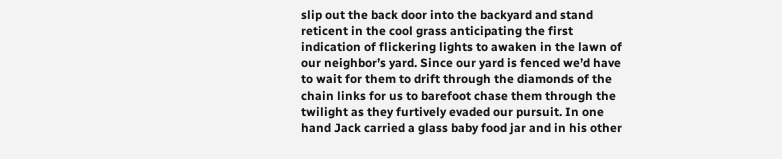slip out the back door into the backyard and stand reticent in the cool grass anticipating the first indication of flickering lights to awaken in the lawn of our neighbor’s yard. Since our yard is fenced we’d have to wait for them to drift through the diamonds of the chain links for us to barefoot chase them through the twilight as they furtively evaded our pursuit. In one hand Jack carried a glass baby food jar and in his other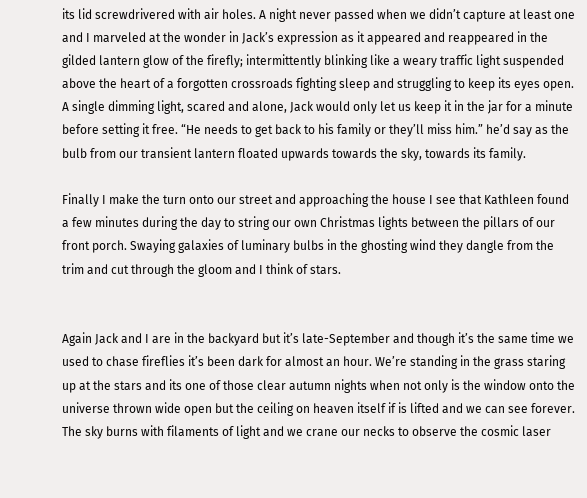its lid screwdrivered with air holes. A night never passed when we didn’t capture at least one and I marveled at the wonder in Jack’s expression as it appeared and reappeared in the gilded lantern glow of the firefly; intermittently blinking like a weary traffic light suspended above the heart of a forgotten crossroads fighting sleep and struggling to keep its eyes open. A single dimming light, scared and alone, Jack would only let us keep it in the jar for a minute before setting it free. “He needs to get back to his family or they’ll miss him.” he’d say as the bulb from our transient lantern floated upwards towards the sky, towards its family.

Finally I make the turn onto our street and approaching the house I see that Kathleen found a few minutes during the day to string our own Christmas lights between the pillars of our front porch. Swaying galaxies of luminary bulbs in the ghosting wind they dangle from the trim and cut through the gloom and I think of stars.


Again Jack and I are in the backyard but it’s late-September and though it’s the same time we used to chase fireflies it’s been dark for almost an hour. We’re standing in the grass staring up at the stars and its one of those clear autumn nights when not only is the window onto the universe thrown wide open but the ceiling on heaven itself if is lifted and we can see forever. The sky burns with filaments of light and we crane our necks to observe the cosmic laser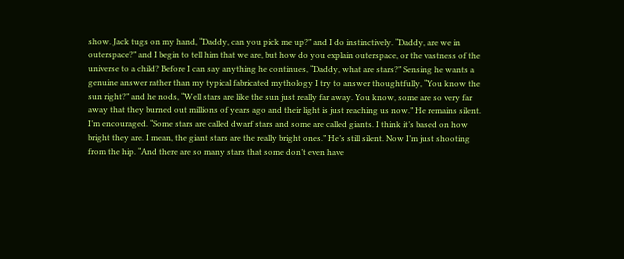show. Jack tugs on my hand, “Daddy, can you pick me up?” and I do instinctively. “Daddy, are we in outerspace?” and I begin to tell him that we are, but how do you explain outerspace, or the vastness of the universe to a child? Before I can say anything he continues, “Daddy, what are stars?” Sensing he wants a genuine answer rather than my typical fabricated mythology I try to answer thoughtfully, “You know the sun right?” and he nods, “Well stars are like the sun just really far away. You know, some are so very far away that they burned out millions of years ago and their light is just reaching us now.” He remains silent. I’m encouraged. “Some stars are called dwarf stars and some are called giants. I think it’s based on how bright they are. I mean, the giant stars are the really bright ones.” He’s still silent. Now I’m just shooting from the hip. “And there are so many stars that some don’t even have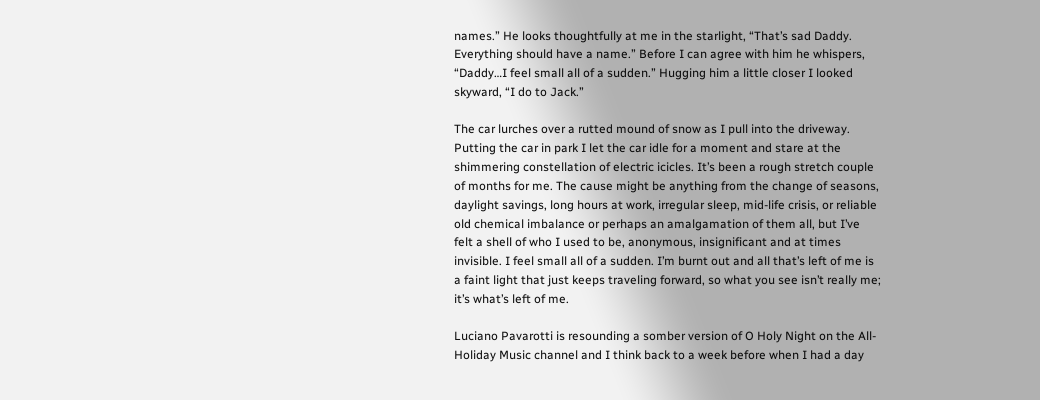names.” He looks thoughtfully at me in the starlight, “That’s sad Daddy. Everything should have a name.” Before I can agree with him he whispers, “Daddy…I feel small all of a sudden.” Hugging him a little closer I looked skyward, “I do to Jack.”

The car lurches over a rutted mound of snow as I pull into the driveway. Putting the car in park I let the car idle for a moment and stare at the shimmering constellation of electric icicles. It’s been a rough stretch couple of months for me. The cause might be anything from the change of seasons, daylight savings, long hours at work, irregular sleep, mid-life crisis, or reliable old chemical imbalance or perhaps an amalgamation of them all, but I’ve felt a shell of who I used to be, anonymous, insignificant and at times invisible. I feel small all of a sudden. I’m burnt out and all that’s left of me is a faint light that just keeps traveling forward, so what you see isn’t really me; it’s what’s left of me.

Luciano Pavarotti is resounding a somber version of O Holy Night on the All-Holiday Music channel and I think back to a week before when I had a day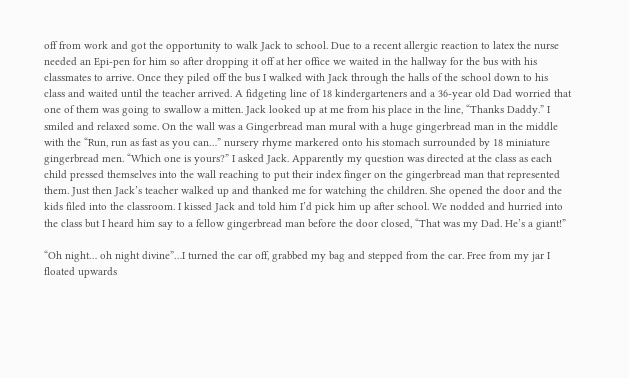off from work and got the opportunity to walk Jack to school. Due to a recent allergic reaction to latex the nurse needed an Epi-pen for him so after dropping it off at her office we waited in the hallway for the bus with his classmates to arrive. Once they piled off the bus I walked with Jack through the halls of the school down to his class and waited until the teacher arrived. A fidgeting line of 18 kindergarteners and a 36-year old Dad worried that one of them was going to swallow a mitten. Jack looked up at me from his place in the line, “Thanks Daddy.” I smiled and relaxed some. On the wall was a Gingerbread man mural with a huge gingerbread man in the middle with the “Run, run as fast as you can…” nursery rhyme markered onto his stomach surrounded by 18 miniature gingerbread men. “Which one is yours?” I asked Jack. Apparently my question was directed at the class as each child pressed themselves into the wall reaching to put their index finger on the gingerbread man that represented them. Just then Jack’s teacher walked up and thanked me for watching the children. She opened the door and the kids filed into the classroom. I kissed Jack and told him I’d pick him up after school. We nodded and hurried into the class but I heard him say to a fellow gingerbread man before the door closed, “That was my Dad. He’s a giant!”

“Oh night… oh night divine”…I turned the car off, grabbed my bag and stepped from the car. Free from my jar I floated upwards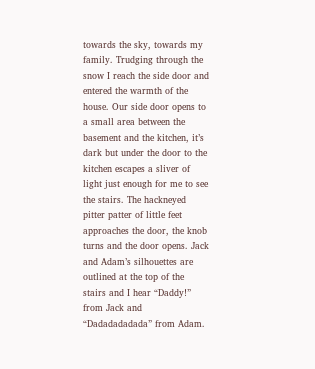towards the sky, towards my family. Trudging through the snow I reach the side door and entered the warmth of the house. Our side door opens to a small area between the basement and the kitchen, it’s dark but under the door to the kitchen escapes a sliver of light just enough for me to see the stairs. The hackneyed pitter patter of little feet approaches the door, the knob turns and the door opens. Jack and Adam’s silhouettes are outlined at the top of the stairs and I hear “Daddy!” from Jack and “Dadadadadada” from Adam.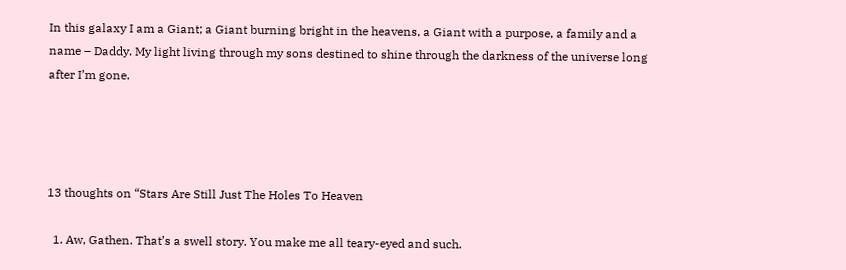In this galaxy I am a Giant; a Giant burning bright in the heavens, a Giant with a purpose, a family and a name – Daddy. My light living through my sons destined to shine through the darkness of the universe long after I’m gone.




13 thoughts on “Stars Are Still Just The Holes To Heaven

  1. Aw, Gathen. That’s a swell story. You make me all teary-eyed and such.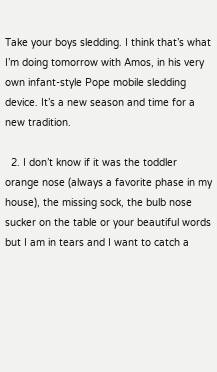Take your boys sledding. I think that’s what I’m doing tomorrow with Amos, in his very own infant-style Pope mobile sledding device. It’s a new season and time for a new tradition.

  2. I don’t know if it was the toddler orange nose (always a favorite phase in my house), the missing sock, the bulb nose sucker on the table or your beautiful words but I am in tears and I want to catch a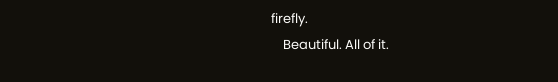firefly.
    Beautiful. All of it.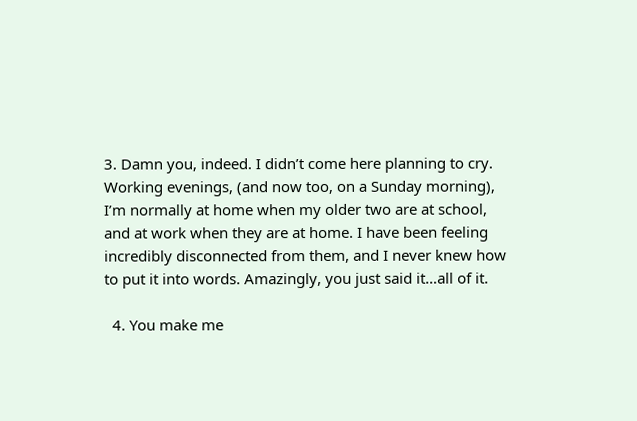3. Damn you, indeed. I didn’t come here planning to cry. Working evenings, (and now too, on a Sunday morning), I’m normally at home when my older two are at school, and at work when they are at home. I have been feeling incredibly disconnected from them, and I never knew how to put it into words. Amazingly, you just said it…all of it.

  4. You make me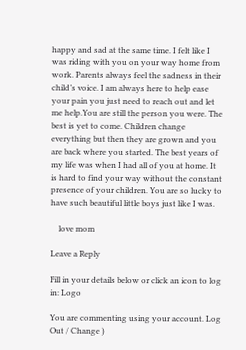happy and sad at the same time. I felt like I was riding with you on your way home from work. Parents always feel the sadness in their child’s voice. I am always here to help ease your pain you just need to reach out and let me help.You are still the person you were. The best is yet to come. Children change everything but then they are grown and you are back where you started. The best years of my life was when I had all of you at home. It is hard to find your way without the constant presence of your children. You are so lucky to have such beautiful little boys just like I was.

    love mom

Leave a Reply

Fill in your details below or click an icon to log in: Logo

You are commenting using your account. Log Out / Change )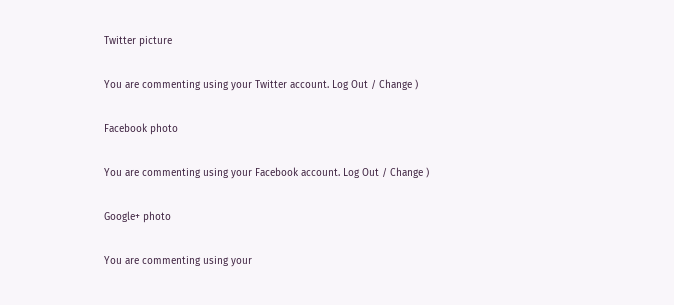Twitter picture

You are commenting using your Twitter account. Log Out / Change )

Facebook photo

You are commenting using your Facebook account. Log Out / Change )

Google+ photo

You are commenting using your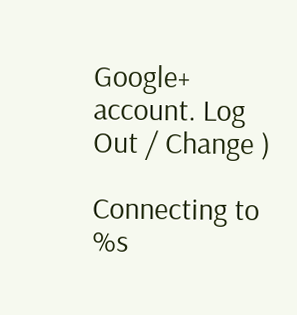Google+ account. Log Out / Change )

Connecting to %s